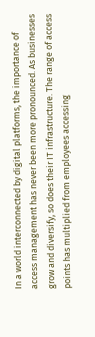In a world interconnected by digital platforms, the importance of access management has never been more pronounced. As businesses grow and diversify, so does their IT infrastructure. The range of access points has multiplied from employees accessing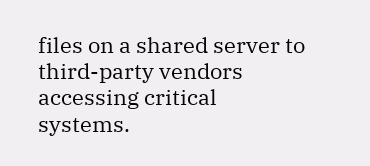files on a shared server to third-party vendors accessing critical systems.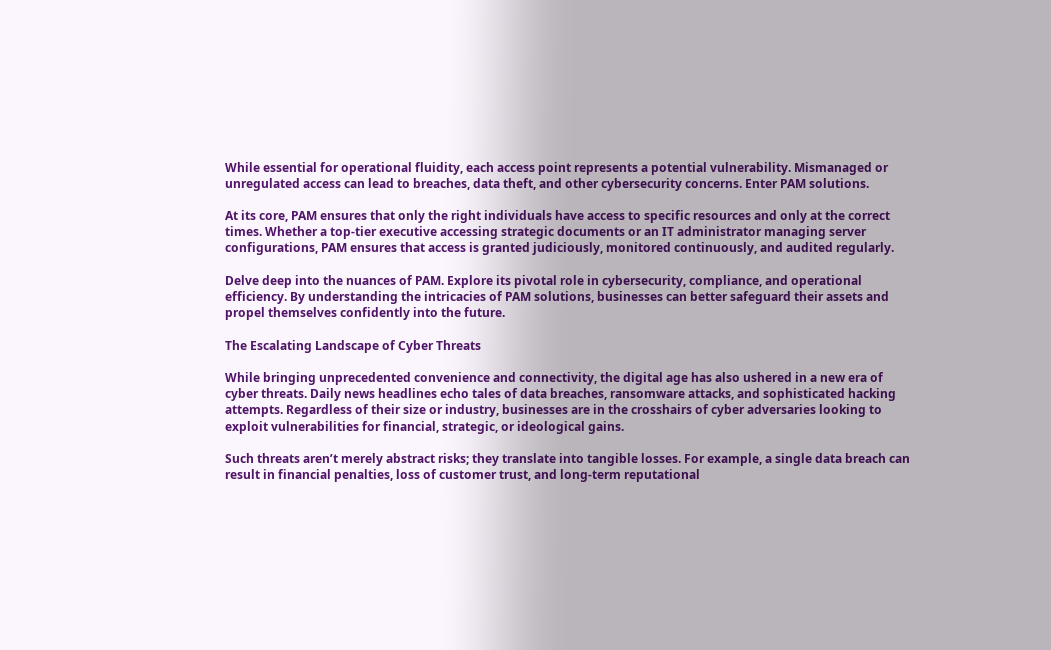While essential for operational fluidity, each access point represents a potential vulnerability. Mismanaged or unregulated access can lead to breaches, data theft, and other cybersecurity concerns. Enter PAM solutions.

At its core, PAM ensures that only the right individuals have access to specific resources and only at the correct times. Whether a top-tier executive accessing strategic documents or an IT administrator managing server configurations, PAM ensures that access is granted judiciously, monitored continuously, and audited regularly.

Delve deep into the nuances of PAM. Explore its pivotal role in cybersecurity, compliance, and operational efficiency. By understanding the intricacies of PAM solutions, businesses can better safeguard their assets and propel themselves confidently into the future.

The Escalating Landscape of Cyber Threats

While bringing unprecedented convenience and connectivity, the digital age has also ushered in a new era of cyber threats. Daily news headlines echo tales of data breaches, ransomware attacks, and sophisticated hacking attempts. Regardless of their size or industry, businesses are in the crosshairs of cyber adversaries looking to exploit vulnerabilities for financial, strategic, or ideological gains.

Such threats aren’t merely abstract risks; they translate into tangible losses. For example, a single data breach can result in financial penalties, loss of customer trust, and long-term reputational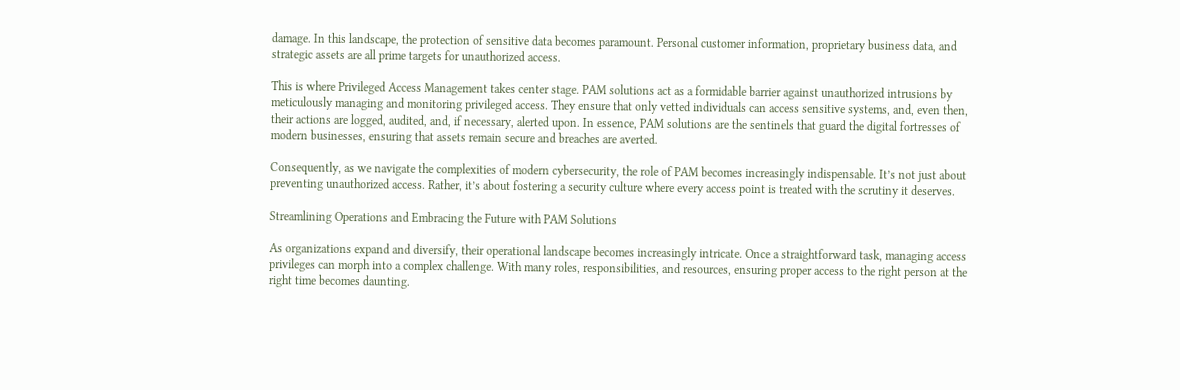damage. In this landscape, the protection of sensitive data becomes paramount. Personal customer information, proprietary business data, and strategic assets are all prime targets for unauthorized access.

This is where Privileged Access Management takes center stage. PAM solutions act as a formidable barrier against unauthorized intrusions by meticulously managing and monitoring privileged access. They ensure that only vetted individuals can access sensitive systems, and, even then, their actions are logged, audited, and, if necessary, alerted upon. In essence, PAM solutions are the sentinels that guard the digital fortresses of modern businesses, ensuring that assets remain secure and breaches are averted.

Consequently, as we navigate the complexities of modern cybersecurity, the role of PAM becomes increasingly indispensable. It’s not just about preventing unauthorized access. Rather, it’s about fostering a security culture where every access point is treated with the scrutiny it deserves.

Streamlining Operations and Embracing the Future with PAM Solutions

As organizations expand and diversify, their operational landscape becomes increasingly intricate. Once a straightforward task, managing access privileges can morph into a complex challenge. With many roles, responsibilities, and resources, ensuring proper access to the right person at the right time becomes daunting.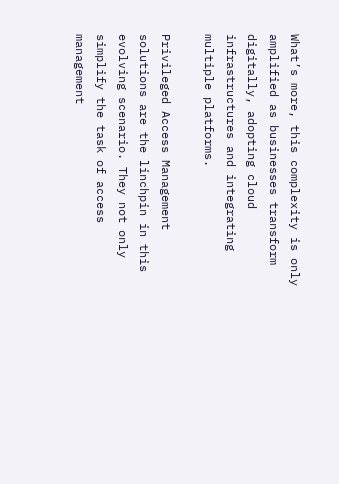What’s more, this complexity is only amplified as businesses transform digitally, adopting cloud infrastructures and integrating multiple platforms.

Privileged Access Management solutions are the linchpin in this evolving scenario. They not only simplify the task of access management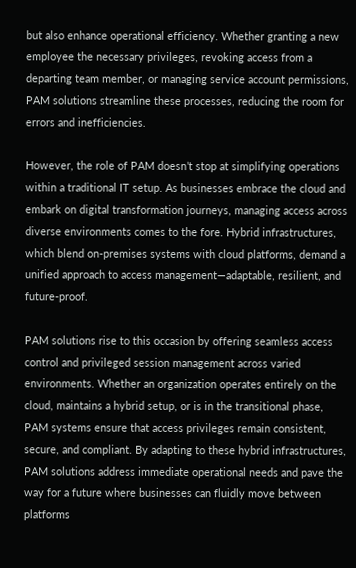but also enhance operational efficiency. Whether granting a new employee the necessary privileges, revoking access from a departing team member, or managing service account permissions, PAM solutions streamline these processes, reducing the room for errors and inefficiencies.

However, the role of PAM doesn’t stop at simplifying operations within a traditional IT setup. As businesses embrace the cloud and embark on digital transformation journeys, managing access across diverse environments comes to the fore. Hybrid infrastructures, which blend on-premises systems with cloud platforms, demand a unified approach to access management—adaptable, resilient, and future-proof.

PAM solutions rise to this occasion by offering seamless access control and privileged session management across varied environments. Whether an organization operates entirely on the cloud, maintains a hybrid setup, or is in the transitional phase, PAM systems ensure that access privileges remain consistent, secure, and compliant. By adapting to these hybrid infrastructures, PAM solutions address immediate operational needs and pave the way for a future where businesses can fluidly move between platforms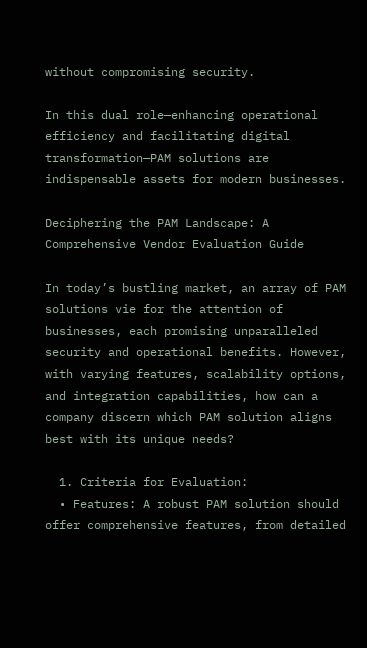without compromising security.

In this dual role—enhancing operational efficiency and facilitating digital transformation—PAM solutions are indispensable assets for modern businesses.

Deciphering the PAM Landscape: A Comprehensive Vendor Evaluation Guide

In today’s bustling market, an array of PAM solutions vie for the attention of businesses, each promising unparalleled security and operational benefits. However, with varying features, scalability options, and integration capabilities, how can a company discern which PAM solution aligns best with its unique needs?

  1. Criteria for Evaluation:
  • Features: A robust PAM solution should offer comprehensive features, from detailed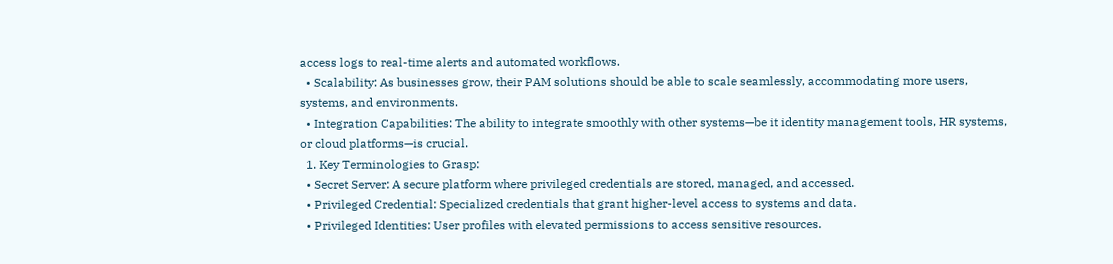access logs to real-time alerts and automated workflows.
  • Scalability: As businesses grow, their PAM solutions should be able to scale seamlessly, accommodating more users, systems, and environments.
  • Integration Capabilities: The ability to integrate smoothly with other systems—be it identity management tools, HR systems, or cloud platforms—is crucial.
  1. Key Terminologies to Grasp:
  • Secret Server: A secure platform where privileged credentials are stored, managed, and accessed.
  • Privileged Credential: Specialized credentials that grant higher-level access to systems and data.
  • Privileged Identities: User profiles with elevated permissions to access sensitive resources.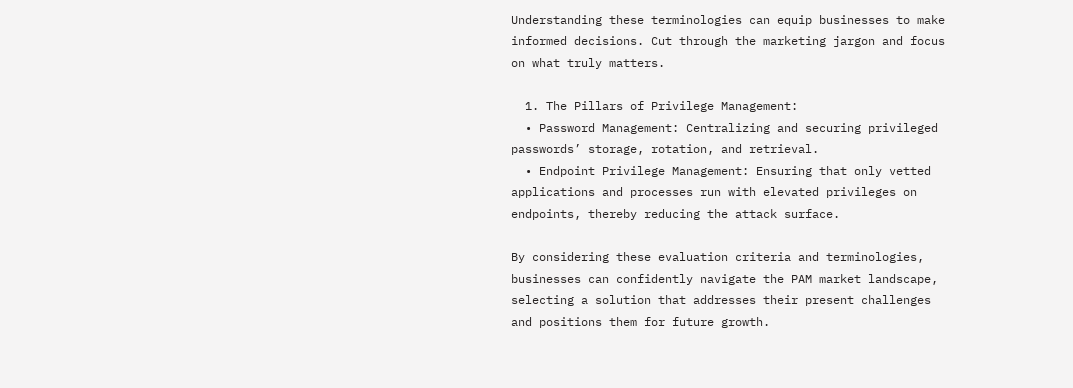Understanding these terminologies can equip businesses to make informed decisions. Cut through the marketing jargon and focus on what truly matters.

  1. The Pillars of Privilege Management:
  • Password Management: Centralizing and securing privileged passwords’ storage, rotation, and retrieval.
  • Endpoint Privilege Management: Ensuring that only vetted applications and processes run with elevated privileges on endpoints, thereby reducing the attack surface.

By considering these evaluation criteria and terminologies, businesses can confidently navigate the PAM market landscape, selecting a solution that addresses their present challenges and positions them for future growth.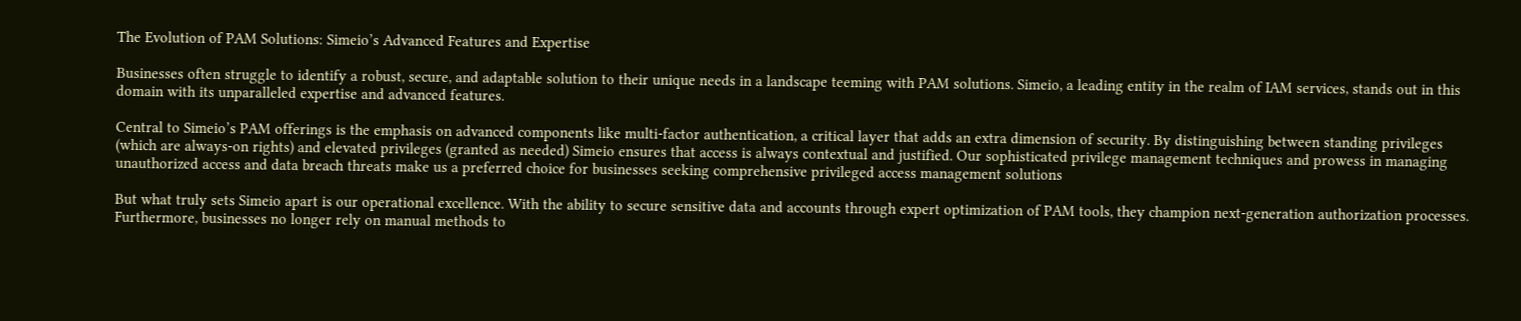The Evolution of PAM Solutions: Simeio’s Advanced Features and Expertise

Businesses often struggle to identify a robust, secure, and adaptable solution to their unique needs in a landscape teeming with PAM solutions. Simeio, a leading entity in the realm of IAM services, stands out in this domain with its unparalleled expertise and advanced features.

Central to Simeio’s PAM offerings is the emphasis on advanced components like multi-factor authentication, a critical layer that adds an extra dimension of security. By distinguishing between standing privileges (which are always-on rights) and elevated privileges (granted as needed) Simeio ensures that access is always contextual and justified. Our sophisticated privilege management techniques and prowess in managing unauthorized access and data breach threats make us a preferred choice for businesses seeking comprehensive privileged access management solutions

But what truly sets Simeio apart is our operational excellence. With the ability to secure sensitive data and accounts through expert optimization of PAM tools, they champion next-generation authorization processes. Furthermore, businesses no longer rely on manual methods to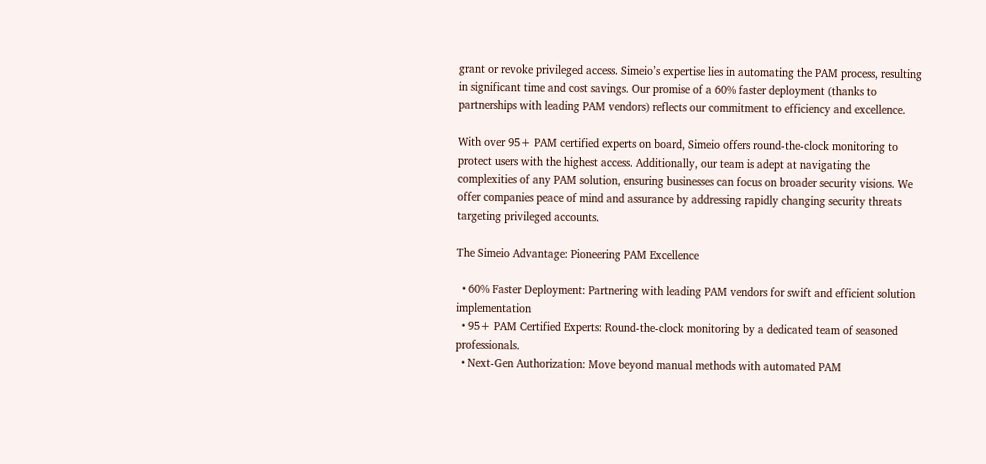grant or revoke privileged access. Simeio’s expertise lies in automating the PAM process, resulting in significant time and cost savings. Our promise of a 60% faster deployment (thanks to partnerships with leading PAM vendors) reflects our commitment to efficiency and excellence.

With over 95+ PAM certified experts on board, Simeio offers round-the-clock monitoring to protect users with the highest access. Additionally, our team is adept at navigating the complexities of any PAM solution, ensuring businesses can focus on broader security visions. We offer companies peace of mind and assurance by addressing rapidly changing security threats targeting privileged accounts.

The Simeio Advantage: Pioneering PAM Excellence

  • 60% Faster Deployment: Partnering with leading PAM vendors for swift and efficient solution implementation
  • 95+ PAM Certified Experts: Round-the-clock monitoring by a dedicated team of seasoned professionals.
  • Next-Gen Authorization: Move beyond manual methods with automated PAM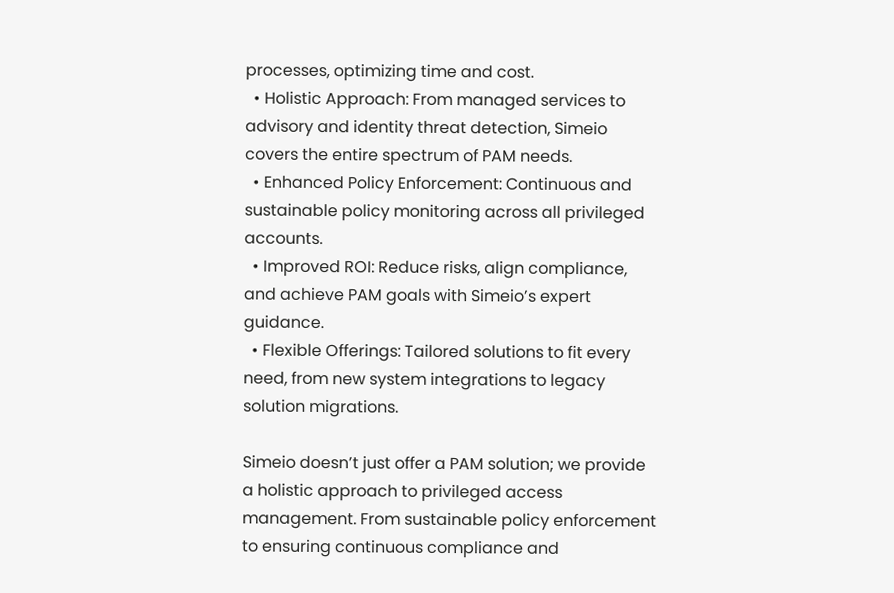processes, optimizing time and cost.
  • Holistic Approach: From managed services to advisory and identity threat detection, Simeio covers the entire spectrum of PAM needs.
  • Enhanced Policy Enforcement: Continuous and sustainable policy monitoring across all privileged accounts.
  • Improved ROI: Reduce risks, align compliance, and achieve PAM goals with Simeio’s expert guidance.
  • Flexible Offerings: Tailored solutions to fit every need, from new system integrations to legacy solution migrations.

Simeio doesn’t just offer a PAM solution; we provide a holistic approach to privileged access management. From sustainable policy enforcement to ensuring continuous compliance and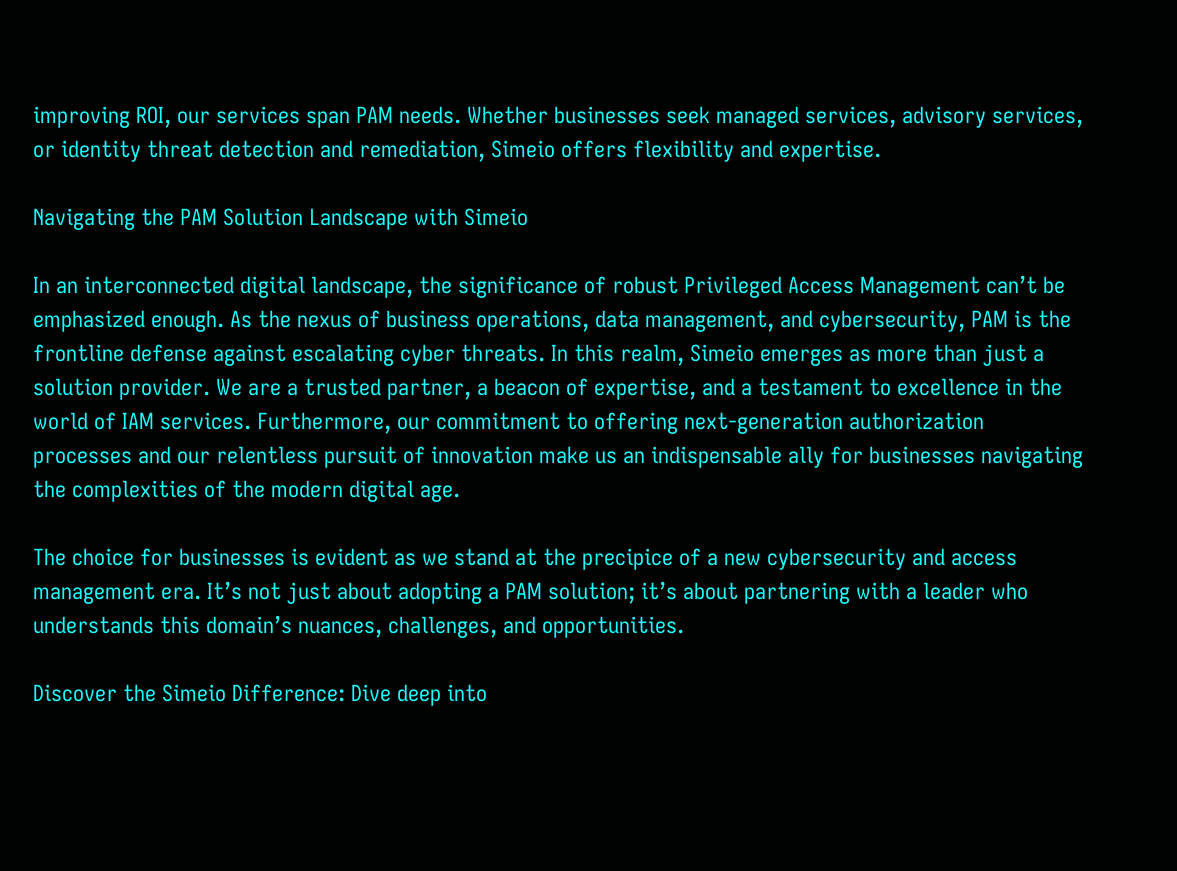improving ROI, our services span PAM needs. Whether businesses seek managed services, advisory services, or identity threat detection and remediation, Simeio offers flexibility and expertise.

Navigating the PAM Solution Landscape with Simeio

In an interconnected digital landscape, the significance of robust Privileged Access Management can’t be emphasized enough. As the nexus of business operations, data management, and cybersecurity, PAM is the frontline defense against escalating cyber threats. In this realm, Simeio emerges as more than just a solution provider. We are a trusted partner, a beacon of expertise, and a testament to excellence in the world of IAM services. Furthermore, our commitment to offering next-generation authorization processes and our relentless pursuit of innovation make us an indispensable ally for businesses navigating the complexities of the modern digital age.

The choice for businesses is evident as we stand at the precipice of a new cybersecurity and access management era. It’s not just about adopting a PAM solution; it’s about partnering with a leader who understands this domain’s nuances, challenges, and opportunities.

Discover the Simeio Difference: Dive deep into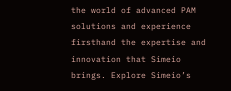the world of advanced PAM solutions and experience firsthand the expertise and innovation that Simeio brings. Explore Simeio’s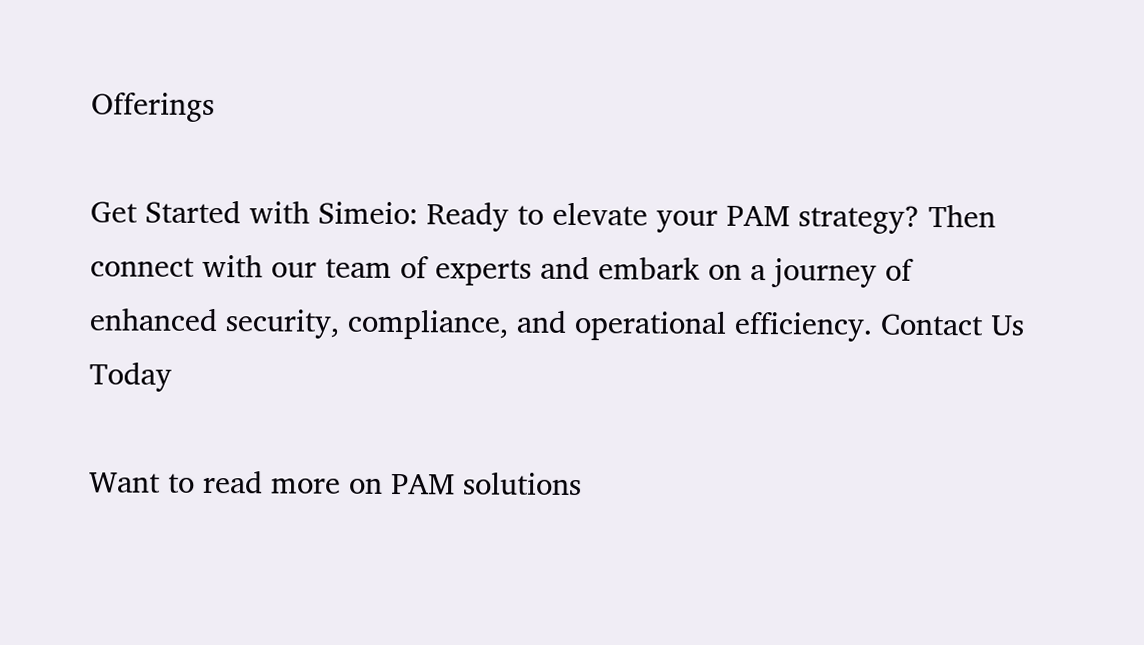Offerings

Get Started with Simeio: Ready to elevate your PAM strategy? Then connect with our team of experts and embark on a journey of enhanced security, compliance, and operational efficiency. Contact Us Today

Want to read more on PAM solutions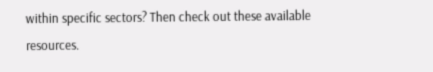within specific sectors? Then check out these available resources.